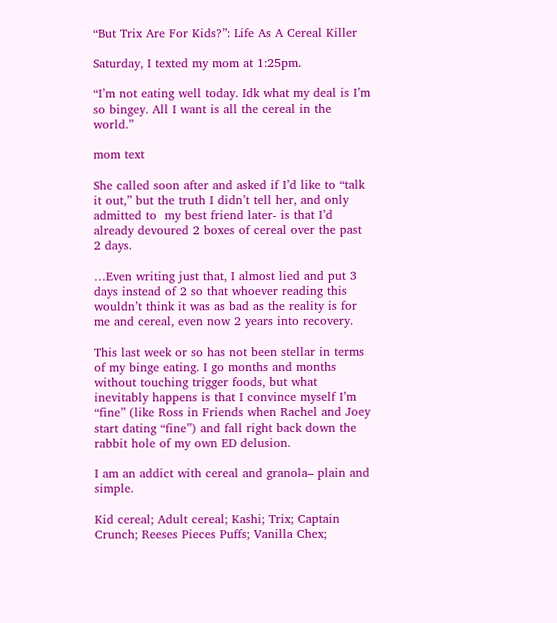“But Trix Are For Kids?”: Life As A Cereal Killer

Saturday, I texted my mom at 1:25pm.

“I’m not eating well today. Idk what my deal is I’m so bingey. All I want is all the cereal in the world.”

mom text

She called soon after and asked if I’d like to “talk it out,” but the truth I didn’t tell her, and only admitted to  my best friend later- is that I’d already devoured 2 boxes of cereal over the past 2 days.

…Even writing just that, I almost lied and put 3 days instead of 2 so that whoever reading this wouldn’t think it was as bad as the reality is for me and cereal, even now 2 years into recovery.

This last week or so has not been stellar in terms of my binge eating. I go months and months without touching trigger foods, but what inevitably happens is that I convince myself I’m “fine” (like Ross in Friends when Rachel and Joey start dating “fine”) and fall right back down the rabbit hole of my own ED delusion.

I am an addict with cereal and granola– plain and simple.

Kid cereal; Adult cereal; Kashi; Trix; Captain Crunch; Reeses Pieces Puffs; Vanilla Chex;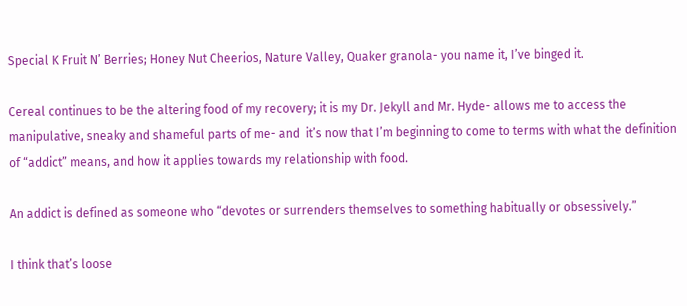Special K Fruit N’ Berries; Honey Nut Cheerios, Nature Valley, Quaker granola- you name it, I’ve binged it.

Cereal continues to be the altering food of my recovery; it is my Dr. Jekyll and Mr. Hyde- allows me to access the manipulative, sneaky and shameful parts of me- and  it’s now that I’m beginning to come to terms with what the definition of “addict” means, and how it applies towards my relationship with food.

An addict is defined as someone who “devotes or surrenders themselves to something habitually or obsessively.”

I think that’s loose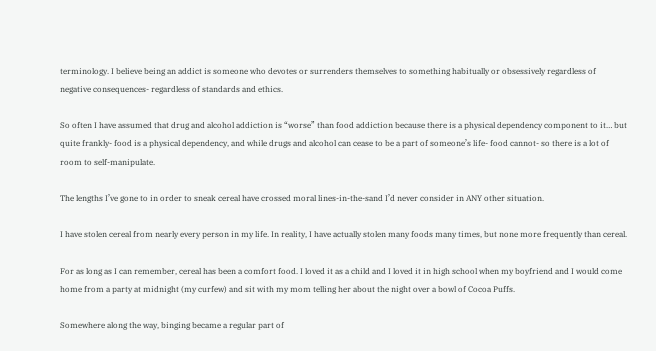terminology. I believe being an addict is someone who devotes or surrenders themselves to something habitually or obsessively regardless of negative consequences- regardless of standards and ethics.

So often I have assumed that drug and alcohol addiction is “worse” than food addiction because there is a physical dependency component to it… but quite frankly- food is a physical dependency, and while drugs and alcohol can cease to be a part of someone’s life- food cannot- so there is a lot of room to self-manipulate.

The lengths I’ve gone to in order to sneak cereal have crossed moral lines-in-the-sand I’d never consider in ANY other situation.

I have stolen cereal from nearly every person in my life. In reality, I have actually stolen many foods many times, but none more frequently than cereal.

For as long as I can remember, cereal has been a comfort food. I loved it as a child and I loved it in high school when my boyfriend and I would come home from a party at midnight (my curfew) and sit with my mom telling her about the night over a bowl of Cocoa Puffs.

Somewhere along the way, binging became a regular part of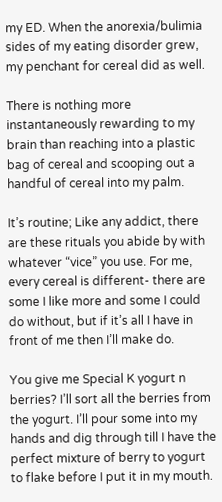my ED. When the anorexia/bulimia sides of my eating disorder grew, my penchant for cereal did as well.

There is nothing more instantaneously rewarding to my brain than reaching into a plastic bag of cereal and scooping out a handful of cereal into my palm.

It’s routine; Like any addict, there are these rituals you abide by with whatever “vice” you use. For me, every cereal is different- there are some I like more and some I could do without, but if it’s all I have in front of me then I’ll make do.

You give me Special K yogurt n berries? I’ll sort all the berries from the yogurt. I’ll pour some into my hands and dig through till I have the perfect mixture of berry to yogurt to flake before I put it in my mouth.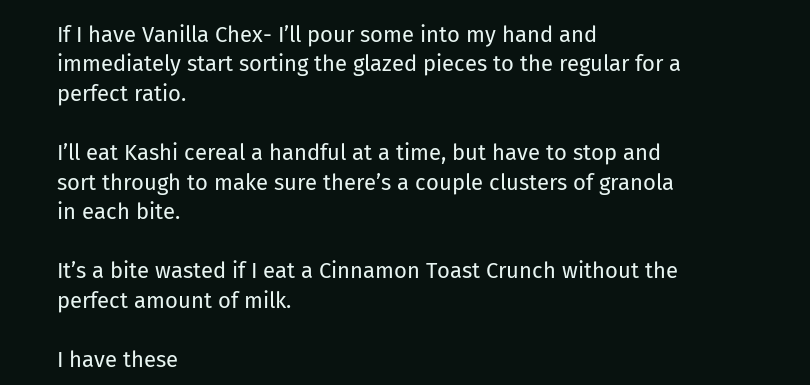If I have Vanilla Chex- I’ll pour some into my hand and immediately start sorting the glazed pieces to the regular for a perfect ratio.

I’ll eat Kashi cereal a handful at a time, but have to stop and sort through to make sure there’s a couple clusters of granola in each bite.

It’s a bite wasted if I eat a Cinnamon Toast Crunch without the perfect amount of milk.

I have these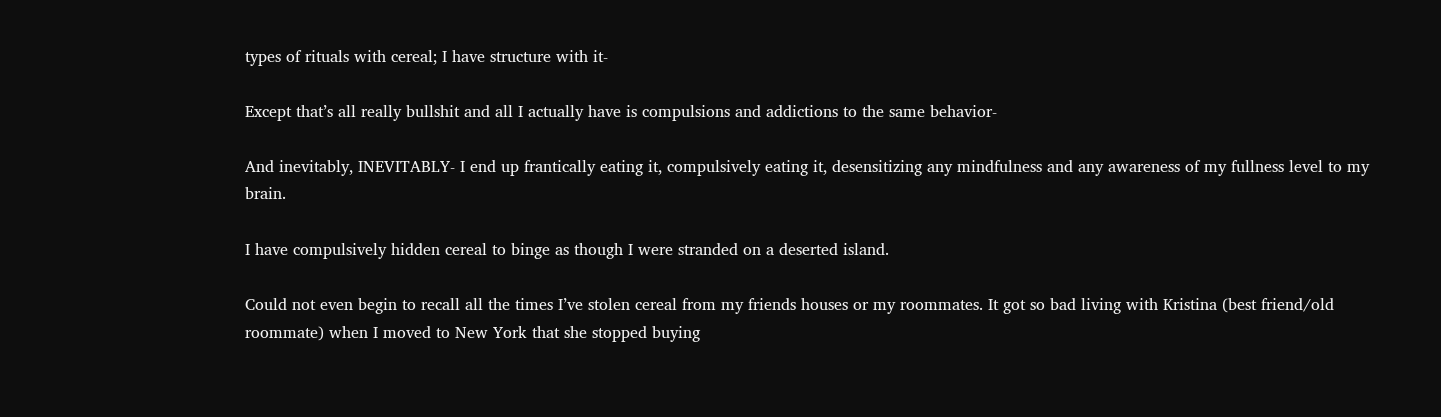types of rituals with cereal; I have structure with it-

Except that’s all really bullshit and all I actually have is compulsions and addictions to the same behavior-

And inevitably, INEVITABLY- I end up frantically eating it, compulsively eating it, desensitizing any mindfulness and any awareness of my fullness level to my brain.

I have compulsively hidden cereal to binge as though I were stranded on a deserted island.

Could not even begin to recall all the times I’ve stolen cereal from my friends houses or my roommates. It got so bad living with Kristina (best friend/old roommate) when I moved to New York that she stopped buying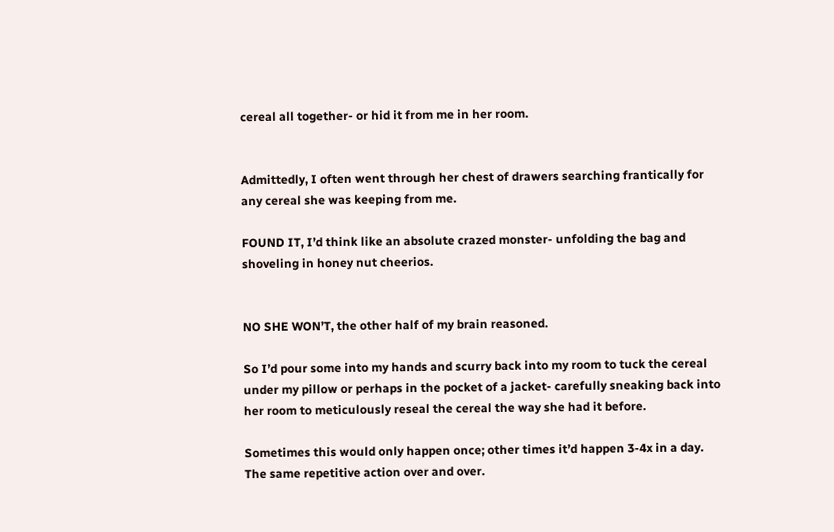cereal all together- or hid it from me in her room.


Admittedly, I often went through her chest of drawers searching frantically for any cereal she was keeping from me.

FOUND IT, I’d think like an absolute crazed monster- unfolding the bag and shoveling in honey nut cheerios.


NO SHE WON’T, the other half of my brain reasoned.

So I’d pour some into my hands and scurry back into my room to tuck the cereal under my pillow or perhaps in the pocket of a jacket- carefully sneaking back into her room to meticulously reseal the cereal the way she had it before.

Sometimes this would only happen once; other times it’d happen 3-4x in a day. The same repetitive action over and over.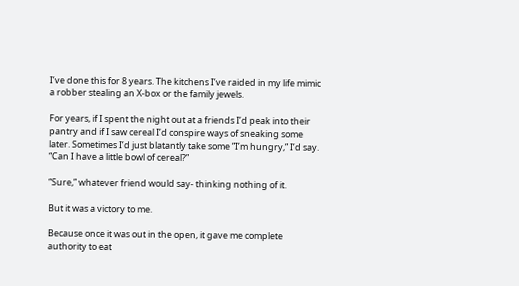I’ve done this for 8 years. The kitchens I’ve raided in my life mimic a robber stealing an X-box or the family jewels.

For years, if I spent the night out at a friends I’d peak into their pantry and if I saw cereal I’d conspire ways of sneaking some later. Sometimes I’d just blatantly take some ”I’m hungry,” I’d say. “Can I have a little bowl of cereal?”

“Sure,” whatever friend would say- thinking nothing of it.

But it was a victory to me.

Because once it was out in the open, it gave me complete authority to eat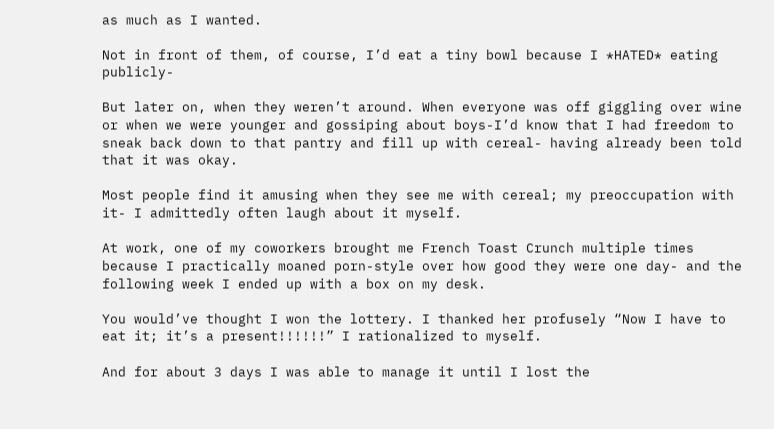as much as I wanted.

Not in front of them, of course, I’d eat a tiny bowl because I *HATED* eating publicly-

But later on, when they weren’t around. When everyone was off giggling over wine or when we were younger and gossiping about boys-I’d know that I had freedom to sneak back down to that pantry and fill up with cereal- having already been told that it was okay.

Most people find it amusing when they see me with cereal; my preoccupation with it- I admittedly often laugh about it myself.

At work, one of my coworkers brought me French Toast Crunch multiple times because I practically moaned porn-style over how good they were one day- and the following week I ended up with a box on my desk.

You would’ve thought I won the lottery. I thanked her profusely “Now I have to eat it; it’s a present!!!!!!” I rationalized to myself.

And for about 3 days I was able to manage it until I lost the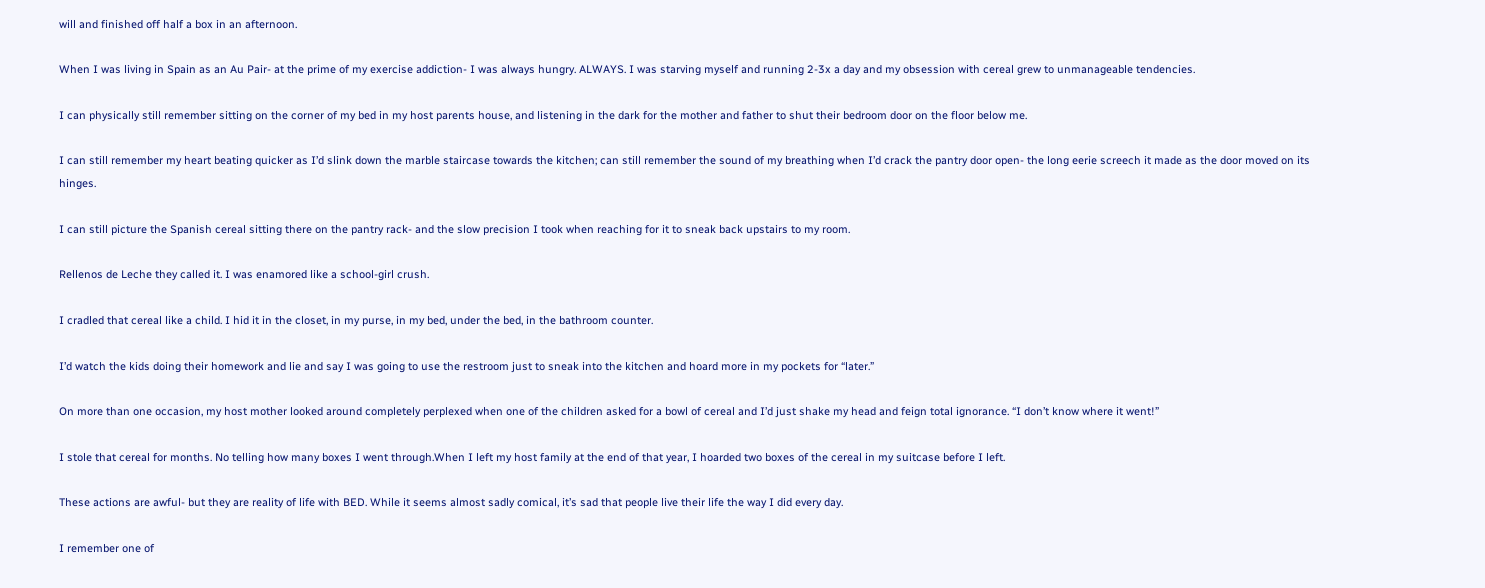will and finished off half a box in an afternoon.

When I was living in Spain as an Au Pair- at the prime of my exercise addiction- I was always hungry. ALWAYS. I was starving myself and running 2-3x a day and my obsession with cereal grew to unmanageable tendencies.

I can physically still remember sitting on the corner of my bed in my host parents house, and listening in the dark for the mother and father to shut their bedroom door on the floor below me.

I can still remember my heart beating quicker as I’d slink down the marble staircase towards the kitchen; can still remember the sound of my breathing when I’d crack the pantry door open- the long eerie screech it made as the door moved on its hinges.

I can still picture the Spanish cereal sitting there on the pantry rack- and the slow precision I took when reaching for it to sneak back upstairs to my room.

Rellenos de Leche they called it. I was enamored like a school-girl crush.

I cradled that cereal like a child. I hid it in the closet, in my purse, in my bed, under the bed, in the bathroom counter.

I’d watch the kids doing their homework and lie and say I was going to use the restroom just to sneak into the kitchen and hoard more in my pockets for “later.”

On more than one occasion, my host mother looked around completely perplexed when one of the children asked for a bowl of cereal and I’d just shake my head and feign total ignorance. “I don’t know where it went!”

I stole that cereal for months. No telling how many boxes I went through.When I left my host family at the end of that year, I hoarded two boxes of the cereal in my suitcase before I left.

These actions are awful- but they are reality of life with BED. While it seems almost sadly comical, it’s sad that people live their life the way I did every day.

I remember one of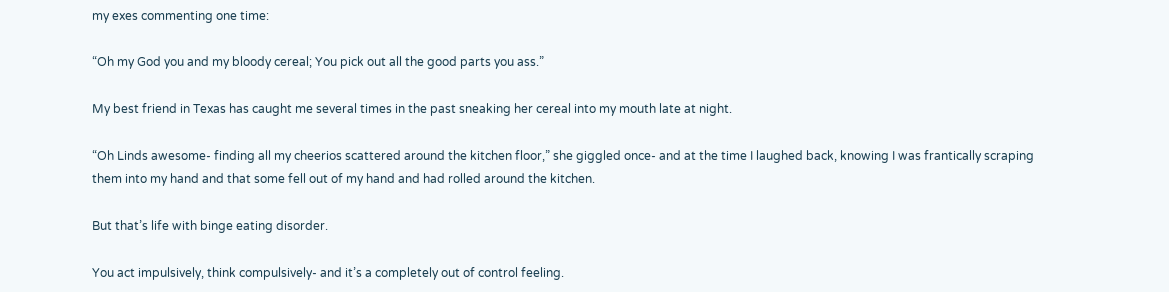my exes commenting one time:

“Oh my God you and my bloody cereal; You pick out all the good parts you ass.”

My best friend in Texas has caught me several times in the past sneaking her cereal into my mouth late at night.

“Oh Linds awesome- finding all my cheerios scattered around the kitchen floor,” she giggled once- and at the time I laughed back, knowing I was frantically scraping them into my hand and that some fell out of my hand and had rolled around the kitchen.

But that’s life with binge eating disorder.

You act impulsively, think compulsively- and it’s a completely out of control feeling.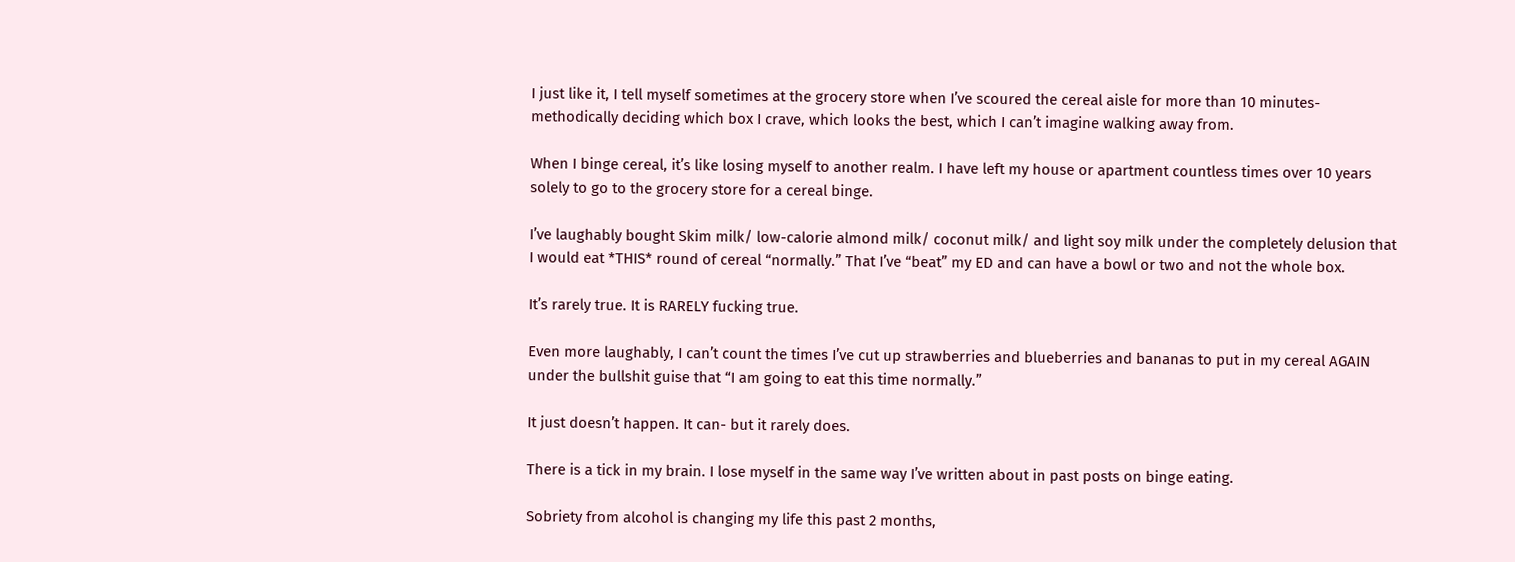I just like it, I tell myself sometimes at the grocery store when I’ve scoured the cereal aisle for more than 10 minutes- methodically deciding which box I crave, which looks the best, which I can’t imagine walking away from.

When I binge cereal, it’s like losing myself to another realm. I have left my house or apartment countless times over 10 years solely to go to the grocery store for a cereal binge.

I’ve laughably bought Skim milk/ low-calorie almond milk/ coconut milk/ and light soy milk under the completely delusion that I would eat *THIS* round of cereal “normally.” That I’ve “beat” my ED and can have a bowl or two and not the whole box.

It’s rarely true. It is RARELY fucking true.

Even more laughably, I can’t count the times I’ve cut up strawberries and blueberries and bananas to put in my cereal AGAIN under the bullshit guise that “I am going to eat this time normally.”

It just doesn’t happen. It can- but it rarely does.

There is a tick in my brain. I lose myself in the same way I’ve written about in past posts on binge eating.

Sobriety from alcohol is changing my life this past 2 months,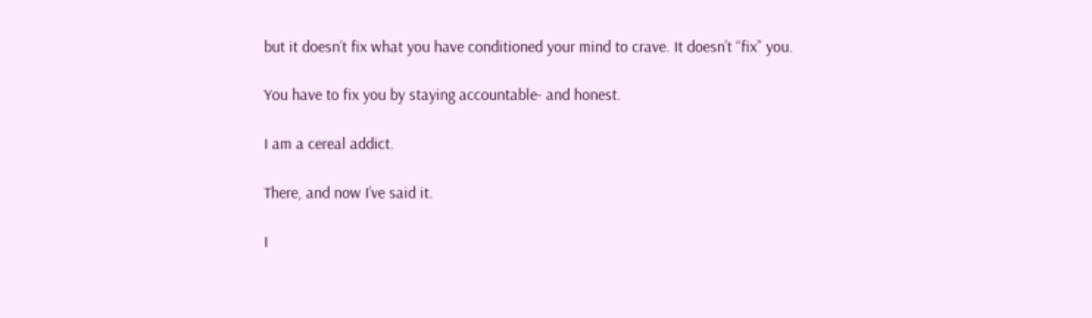but it doesn’t fix what you have conditioned your mind to crave. It doesn’t “fix” you.

You have to fix you by staying accountable- and honest.

I am a cereal addict.

There, and now I’ve said it.

I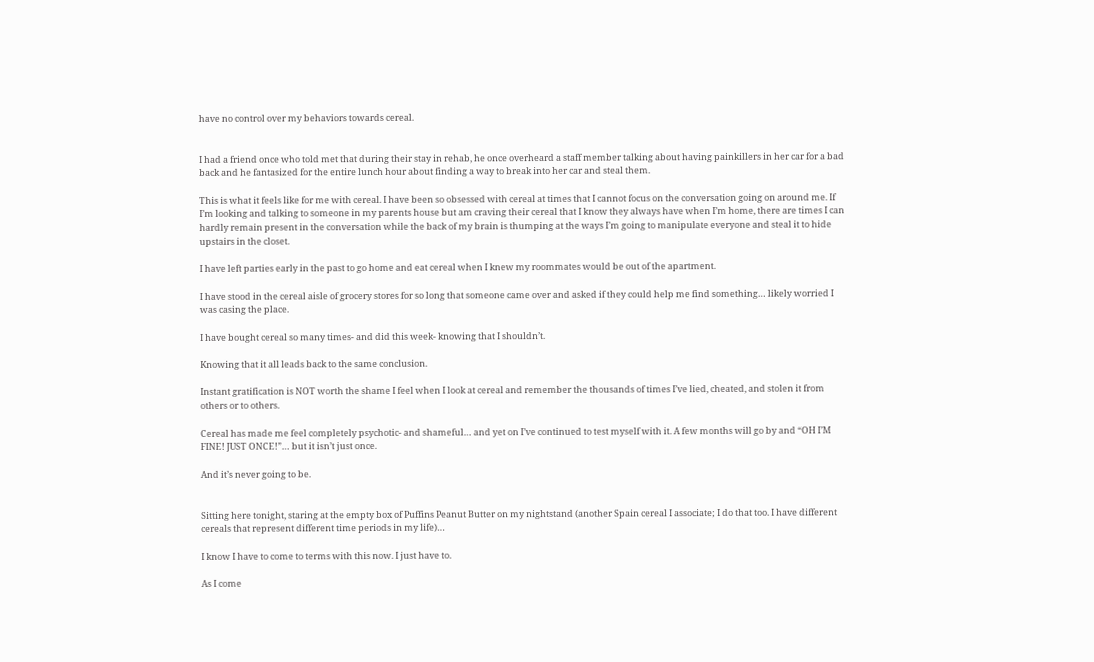have no control over my behaviors towards cereal.


I had a friend once who told met that during their stay in rehab, he once overheard a staff member talking about having painkillers in her car for a bad back and he fantasized for the entire lunch hour about finding a way to break into her car and steal them.

This is what it feels like for me with cereal. I have been so obsessed with cereal at times that I cannot focus on the conversation going on around me. If I’m looking and talking to someone in my parents house but am craving their cereal that I know they always have when I’m home, there are times I can hardly remain present in the conversation while the back of my brain is thumping at the ways I’m going to manipulate everyone and steal it to hide upstairs in the closet.

I have left parties early in the past to go home and eat cereal when I knew my roommates would be out of the apartment.

I have stood in the cereal aisle of grocery stores for so long that someone came over and asked if they could help me find something… likely worried I was casing the place.

I have bought cereal so many times- and did this week- knowing that I shouldn’t.

Knowing that it all leads back to the same conclusion.

Instant gratification is NOT worth the shame I feel when I look at cereal and remember the thousands of times I’ve lied, cheated, and stolen it from others or to others.

Cereal has made me feel completely psychotic- and shameful… and yet on I’ve continued to test myself with it. A few months will go by and “OH I’M FINE! JUST ONCE!”… but it isn’t just once.

And it’s never going to be.


Sitting here tonight, staring at the empty box of Puffins Peanut Butter on my nightstand (another Spain cereal I associate; I do that too. I have different cereals that represent different time periods in my life)…

I know I have to come to terms with this now. I just have to.

As I come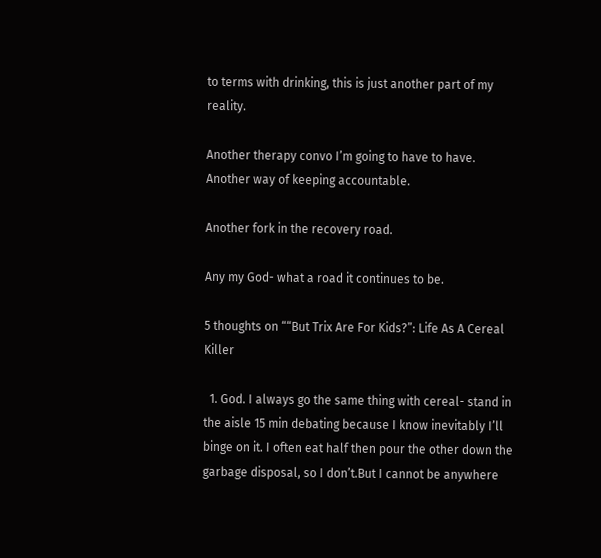to terms with drinking, this is just another part of my reality.

Another therapy convo I’m going to have to have. Another way of keeping accountable.

Another fork in the recovery road.

Any my God- what a road it continues to be.

5 thoughts on ““But Trix Are For Kids?”: Life As A Cereal Killer

  1. God. I always go the same thing with cereal- stand in the aisle 15 min debating because I know inevitably I’ll binge on it. I often eat half then pour the other down the garbage disposal, so I don’t.But I cannot be anywhere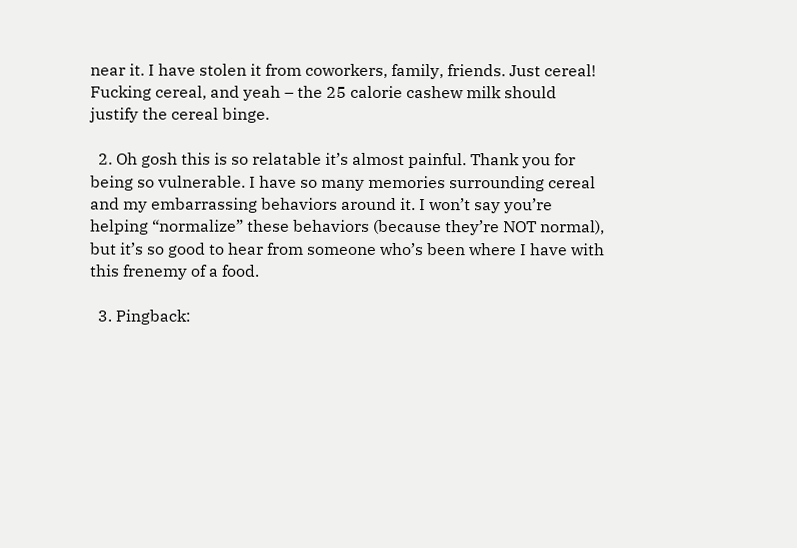near it. I have stolen it from coworkers, family, friends. Just cereal! Fucking cereal, and yeah – the 25 calorie cashew milk should justify the cereal binge.

  2. Oh gosh this is so relatable it’s almost painful. Thank you for being so vulnerable. I have so many memories surrounding cereal and my embarrassing behaviors around it. I won’t say you’re helping “normalize” these behaviors (because they’re NOT normal), but it’s so good to hear from someone who’s been where I have with this frenemy of a food.

  3. Pingback: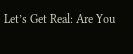Let’s Get Real: Are You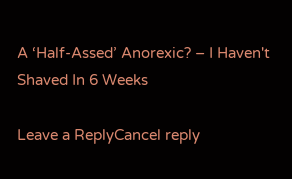A ‘Half-Assed’ Anorexic? – I Haven't Shaved In 6 Weeks

Leave a ReplyCancel reply